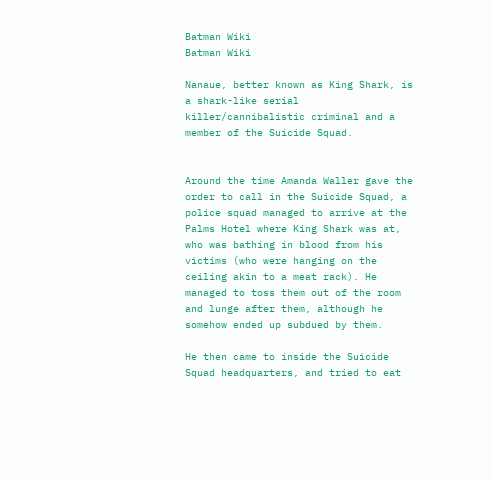Batman Wiki
Batman Wiki

Nanaue, better known as King Shark, is a shark-like serial killer/cannibalistic criminal and a member of the Suicide Squad.


Around the time Amanda Waller gave the order to call in the Suicide Squad, a police squad managed to arrive at the Palms Hotel where King Shark was at, who was bathing in blood from his victims (who were hanging on the ceiling akin to a meat rack). He managed to toss them out of the room and lunge after them, although he somehow ended up subdued by them.

He then came to inside the Suicide Squad headquarters, and tried to eat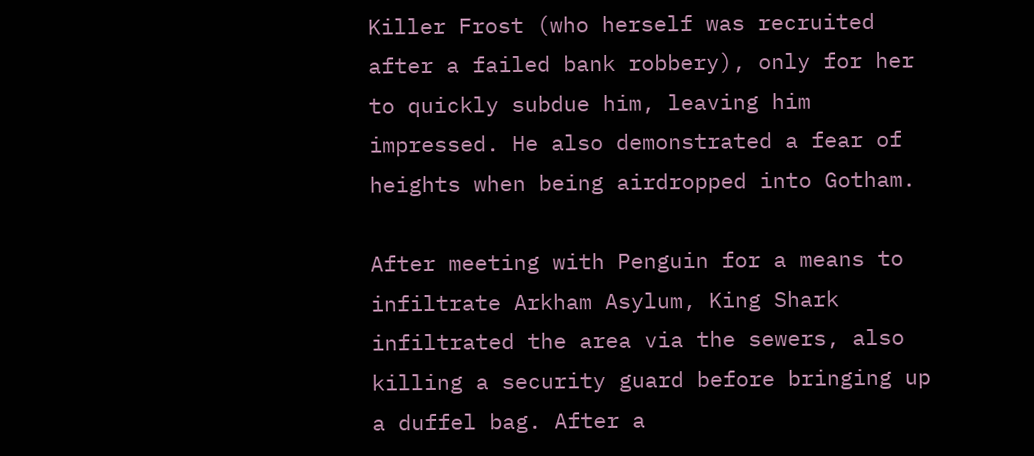Killer Frost (who herself was recruited after a failed bank robbery), only for her to quickly subdue him, leaving him impressed. He also demonstrated a fear of heights when being airdropped into Gotham.

After meeting with Penguin for a means to infiltrate Arkham Asylum, King Shark infiltrated the area via the sewers, also killing a security guard before bringing up a duffel bag. After a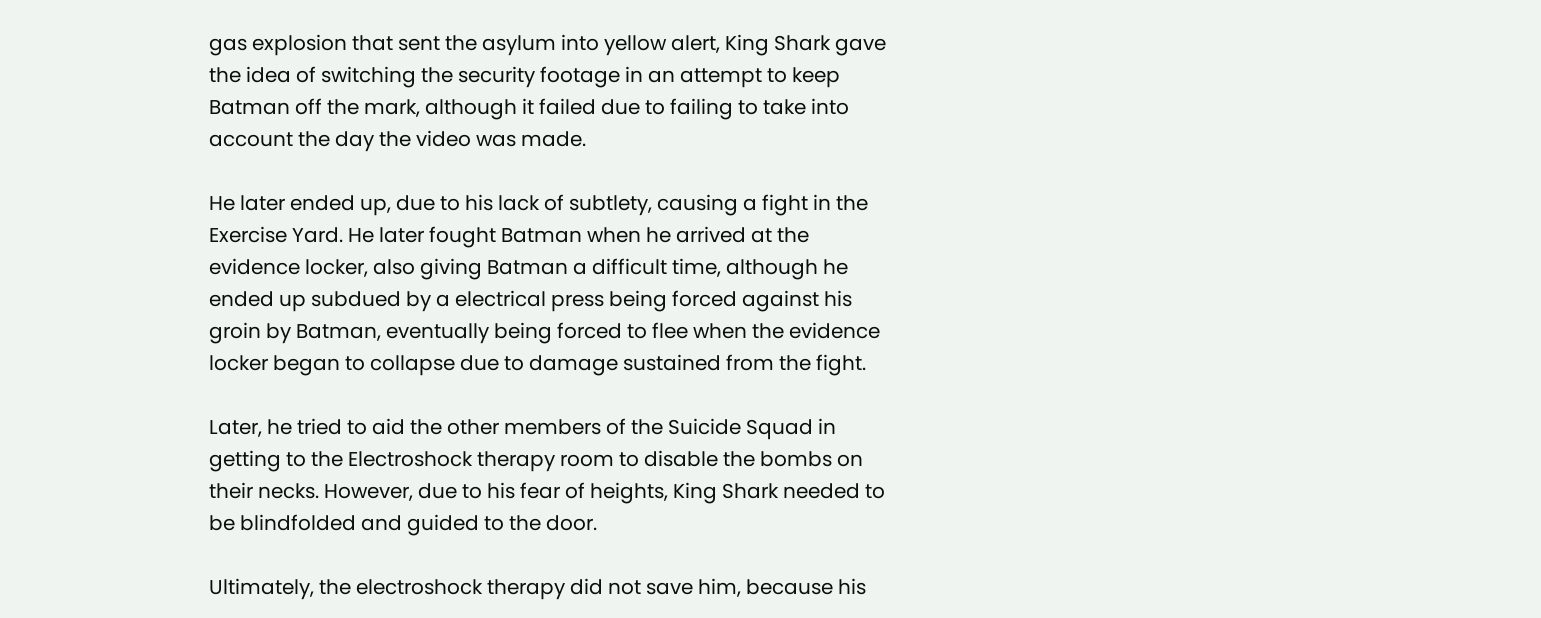gas explosion that sent the asylum into yellow alert, King Shark gave the idea of switching the security footage in an attempt to keep Batman off the mark, although it failed due to failing to take into account the day the video was made.

He later ended up, due to his lack of subtlety, causing a fight in the Exercise Yard. He later fought Batman when he arrived at the evidence locker, also giving Batman a difficult time, although he ended up subdued by a electrical press being forced against his groin by Batman, eventually being forced to flee when the evidence locker began to collapse due to damage sustained from the fight.

Later, he tried to aid the other members of the Suicide Squad in getting to the Electroshock therapy room to disable the bombs on their necks. However, due to his fear of heights, King Shark needed to be blindfolded and guided to the door.

Ultimately, the electroshock therapy did not save him, because his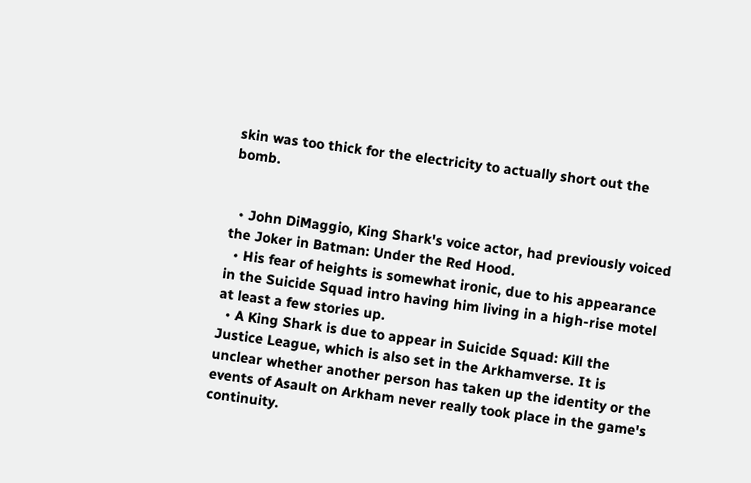skin was too thick for the electricity to actually short out the bomb.


  • John DiMaggio, King Shark's voice actor, had previously voiced the Joker in Batman: Under the Red Hood.
  • His fear of heights is somewhat ironic, due to his appearance in the Suicide Squad intro having him living in a high-rise motel at least a few stories up.
  • A King Shark is due to appear in Suicide Squad: Kill the Justice League, which is also set in the Arkhamverse. It is unclear whether another person has taken up the identity or the events of Asault on Arkham never really took place in the game's continuity.